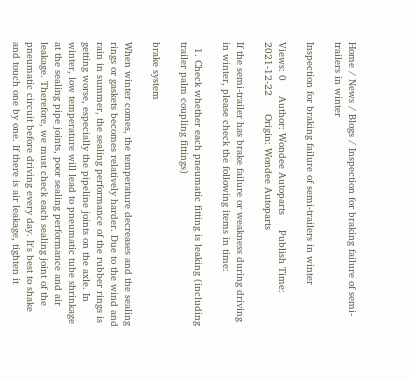Home / News / Blogs / Inspection for braking failure of semi-trailers in winter

Inspection for braking failure of semi-trailers in winter

Views: 0     Author: Wondee Autoparts     Publish Time: 2021-12-22      Origin: Wondee Autoparts

If the semi-trailer has brake failure or weakness during driving in winter, please check the following items in time:

  1. Check whether each pneumatic fitting is leaking (including trailer palm coupling fittings)

brake system

When winter comes, the temperature decreases and the sealing rings or gaskets becomes relatively harder. Due to the wind and rain in summer, the sealing performance of the rubber rings is getting worse, especially the pipeline joints on the axle. In winter, low temperature will lead to pneumatic tube shrinkage at the sealing pipe joints, poor sealing performance and air leakage. Therefore, we must check each sealing joint of the pneumatic circuit before driving every day. It's best to shake and touch one by one. If there is air leakage, tighten it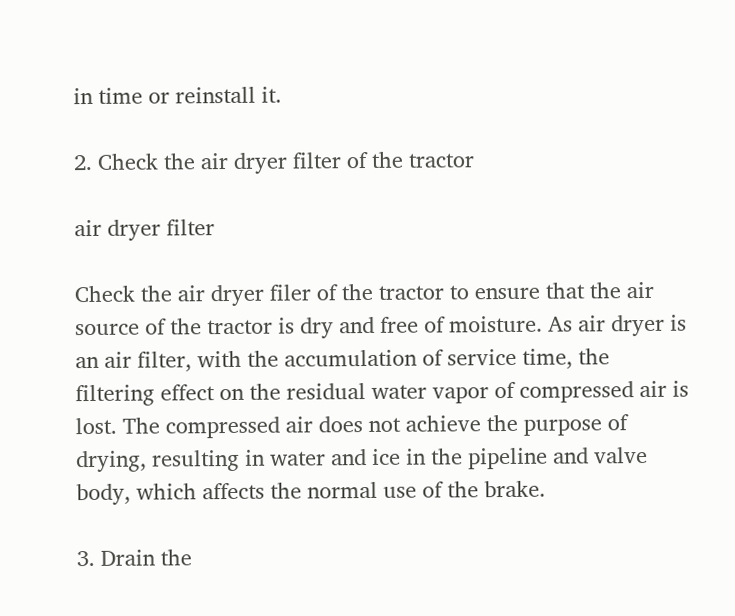in time or reinstall it.

2. Check the air dryer filter of the tractor

air dryer filter

Check the air dryer filer of the tractor to ensure that the air source of the tractor is dry and free of moisture. As air dryer is an air filter, with the accumulation of service time, the filtering effect on the residual water vapor of compressed air is lost. The compressed air does not achieve the purpose of drying, resulting in water and ice in the pipeline and valve body, which affects the normal use of the brake.

3. Drain the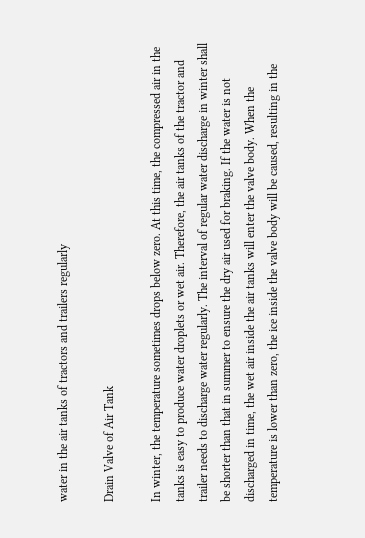water in the air tanks of tractors and trailers regularly

Drain Valve of Air Tank

In winter, the temperature sometimes drops below zero. At this time, the compressed air in the tanks is easy to produce water droplets or wet air. Therefore, the air tanks of the tractor and trailer needs to discharge water regularly. The interval of regular water discharge in winter shall be shorter than that in summer to ensure the dry air used for braking. If the water is not discharged in time, the wet air inside the air tanks will enter the valve body. When the temperature is lower than zero, the ice inside the valve body will be caused, resulting in the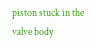piston stuck in the valve body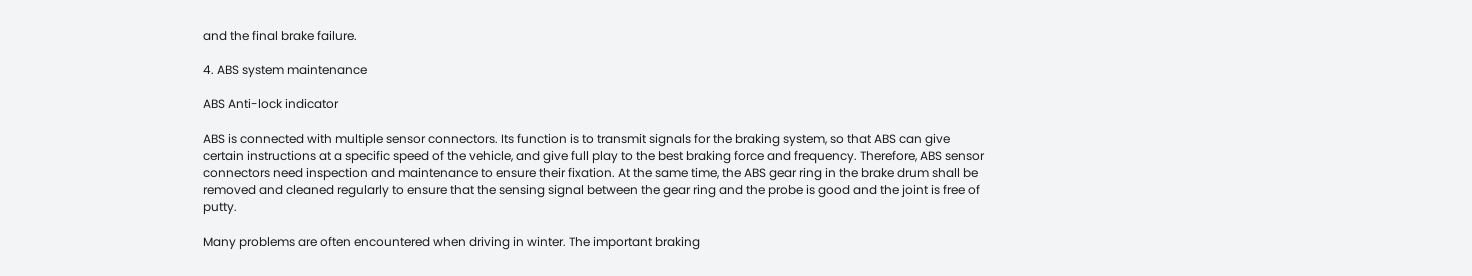and the final brake failure.

4. ABS system maintenance

ABS Anti-lock indicator

ABS is connected with multiple sensor connectors. Its function is to transmit signals for the braking system, so that ABS can give certain instructions at a specific speed of the vehicle, and give full play to the best braking force and frequency. Therefore, ABS sensor connectors need inspection and maintenance to ensure their fixation. At the same time, the ABS gear ring in the brake drum shall be removed and cleaned regularly to ensure that the sensing signal between the gear ring and the probe is good and the joint is free of putty.

Many problems are often encountered when driving in winter. The important braking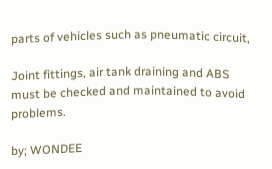parts of vehicles such as pneumatic circuit,

Joint fittings, air tank draining and ABS must be checked and maintained to avoid problems.

by; WONDEE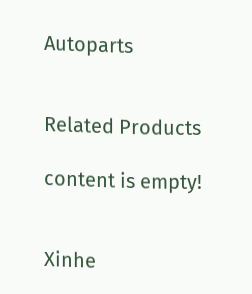Autoparts


Related Products

content is empty!


Xinhe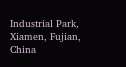Industrial Park, Xiamen, Fujian, China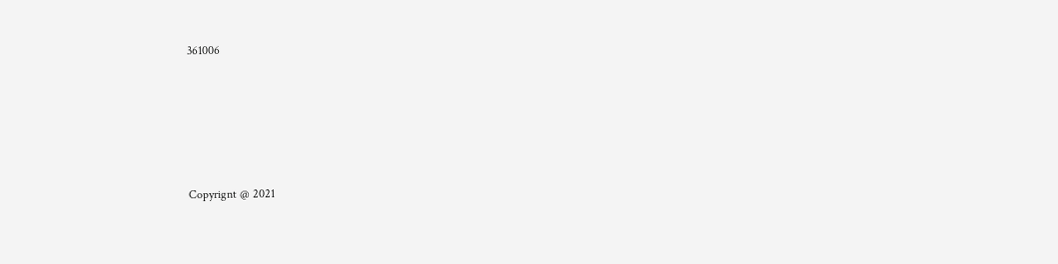361006





Copyrignt @ 2021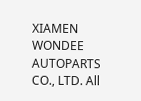XIAMEN WONDEE AUTOPARTS CO., LTD. All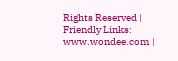Rights Reserved | Friendly Links: www.wondee.com |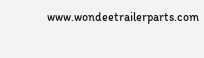www.wondeetrailerparts.com